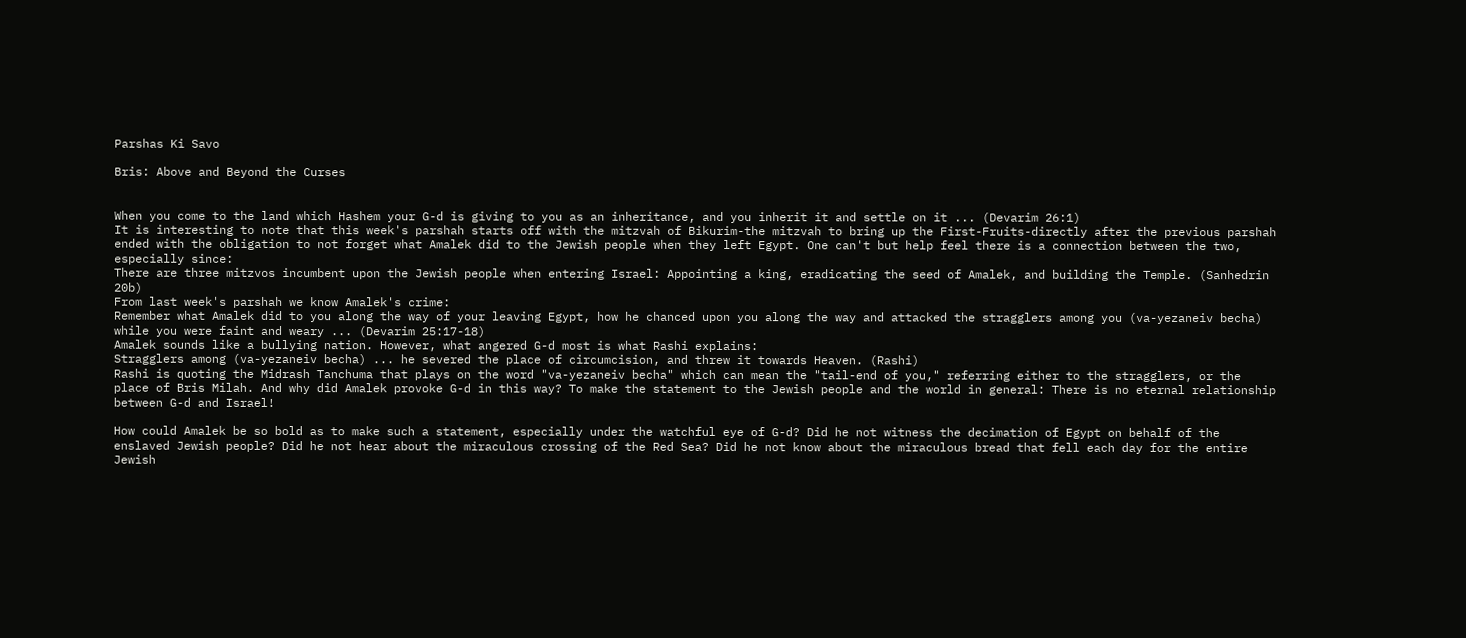Parshas Ki Savo

Bris: Above and Beyond the Curses


When you come to the land which Hashem your G-d is giving to you as an inheritance, and you inherit it and settle on it ... (Devarim 26:1)
It is interesting to note that this week's parshah starts off with the mitzvah of Bikurim-the mitzvah to bring up the First-Fruits-directly after the previous parshah ended with the obligation to not forget what Amalek did to the Jewish people when they left Egypt. One can't but help feel there is a connection between the two, especially since:
There are three mitzvos incumbent upon the Jewish people when entering Israel: Appointing a king, eradicating the seed of Amalek, and building the Temple. (Sanhedrin 20b)
From last week's parshah we know Amalek's crime:
Remember what Amalek did to you along the way of your leaving Egypt, how he chanced upon you along the way and attacked the stragglers among you (va-yezaneiv becha) while you were faint and weary ... (Devarim 25:17-18)
Amalek sounds like a bullying nation. However, what angered G-d most is what Rashi explains:
Stragglers among (va-yezaneiv becha) ... he severed the place of circumcision, and threw it towards Heaven. (Rashi)
Rashi is quoting the Midrash Tanchuma that plays on the word "va-yezaneiv becha" which can mean the "tail-end of you," referring either to the stragglers, or the place of Bris Milah. And why did Amalek provoke G-d in this way? To make the statement to the Jewish people and the world in general: There is no eternal relationship between G-d and Israel!

How could Amalek be so bold as to make such a statement, especially under the watchful eye of G-d? Did he not witness the decimation of Egypt on behalf of the enslaved Jewish people? Did he not hear about the miraculous crossing of the Red Sea? Did he not know about the miraculous bread that fell each day for the entire Jewish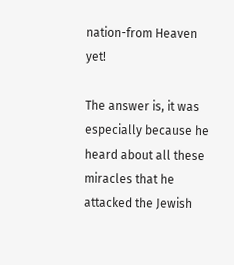nation-from Heaven yet!

The answer is, it was especially because he heard about all these miracles that he attacked the Jewish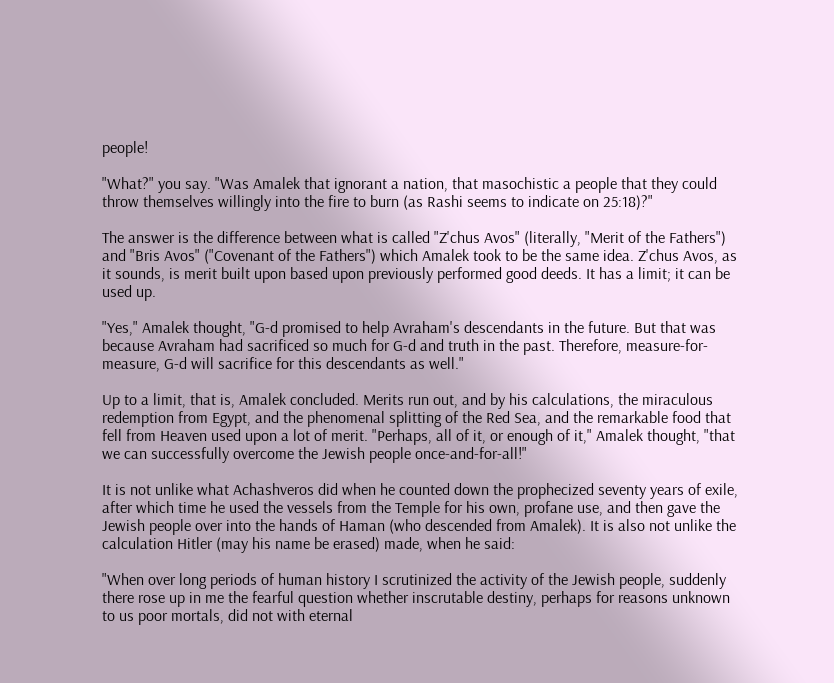people!

"What?" you say. "Was Amalek that ignorant a nation, that masochistic a people that they could throw themselves willingly into the fire to burn (as Rashi seems to indicate on 25:18)?"

The answer is the difference between what is called "Z'chus Avos" (literally, "Merit of the Fathers") and "Bris Avos" ("Covenant of the Fathers") which Amalek took to be the same idea. Z'chus Avos, as it sounds, is merit built upon based upon previously performed good deeds. It has a limit; it can be used up.

"Yes," Amalek thought, "G-d promised to help Avraham's descendants in the future. But that was because Avraham had sacrificed so much for G-d and truth in the past. Therefore, measure-for-measure, G-d will sacrifice for this descendants as well."

Up to a limit, that is, Amalek concluded. Merits run out, and by his calculations, the miraculous redemption from Egypt, and the phenomenal splitting of the Red Sea, and the remarkable food that fell from Heaven used upon a lot of merit. "Perhaps, all of it, or enough of it," Amalek thought, "that we can successfully overcome the Jewish people once-and-for-all!"

It is not unlike what Achashveros did when he counted down the prophecized seventy years of exile, after which time he used the vessels from the Temple for his own, profane use, and then gave the Jewish people over into the hands of Haman (who descended from Amalek). It is also not unlike the calculation Hitler (may his name be erased) made, when he said:

"When over long periods of human history I scrutinized the activity of the Jewish people, suddenly there rose up in me the fearful question whether inscrutable destiny, perhaps for reasons unknown to us poor mortals, did not with eternal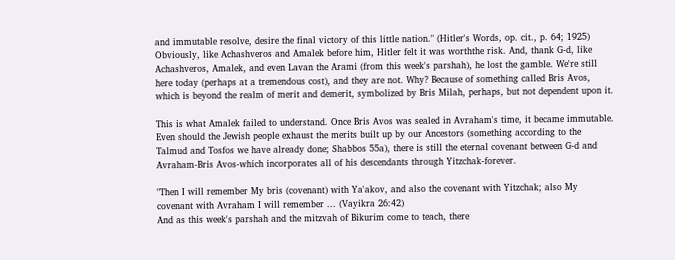and immutable resolve, desire the final victory of this little nation." (Hitler's Words, op. cit., p. 64; 1925)
Obviously, like Achashveros and Amalek before him, Hitler felt it was worththe risk. And, thank G-d, like Achashveros, Amalek, and even Lavan the Arami (from this week's parshah), he lost the gamble. We're still here today (perhaps at a tremendous cost), and they are not. Why? Because of something called Bris Avos, which is beyond the realm of merit and demerit, symbolized by Bris Milah, perhaps, but not dependent upon it.

This is what Amalek failed to understand. Once Bris Avos was sealed in Avraham's time, it became immutable. Even should the Jewish people exhaust the merits built up by our Ancestors (something according to the Talmud and Tosfos we have already done; Shabbos 55a), there is still the eternal covenant between G-d and Avraham-Bris Avos-which incorporates all of his descendants through Yitzchak-forever.

"Then I will remember My bris (covenant) with Ya'akov, and also the covenant with Yitzchak; also My covenant with Avraham I will remember ... (Vayikra 26:42)
And as this week's parshah and the mitzvah of Bikurim come to teach, there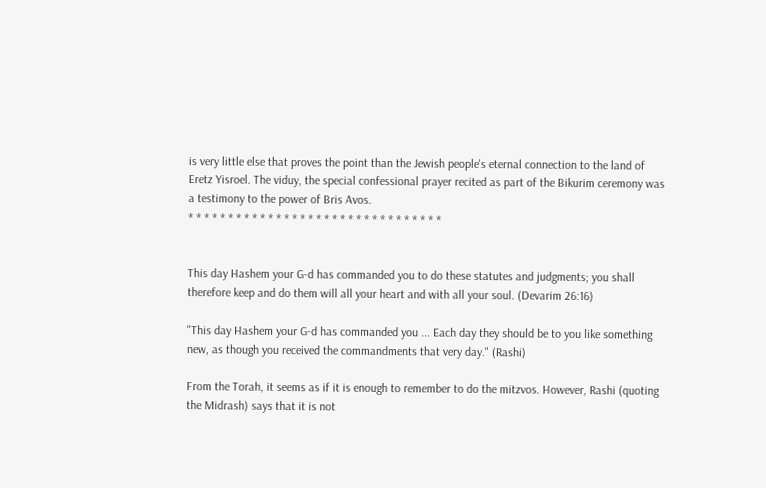is very little else that proves the point than the Jewish people's eternal connection to the land of Eretz Yisroel. The viduy, the special confessional prayer recited as part of the Bikurim ceremony was a testimony to the power of Bris Avos.
* * * * * * * * * * * * * * * * * * * * * * * * * * * * * * * *


This day Hashem your G-d has commanded you to do these statutes and judgments; you shall therefore keep and do them will all your heart and with all your soul. (Devarim 26:16)

"This day Hashem your G-d has commanded you ... Each day they should be to you like something new, as though you received the commandments that very day." (Rashi)

From the Torah, it seems as if it is enough to remember to do the mitzvos. However, Rashi (quoting the Midrash) says that it is not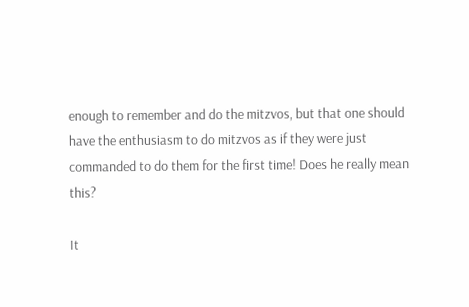enough to remember and do the mitzvos, but that one should have the enthusiasm to do mitzvos as if they were just commanded to do them for the first time! Does he really mean this?

It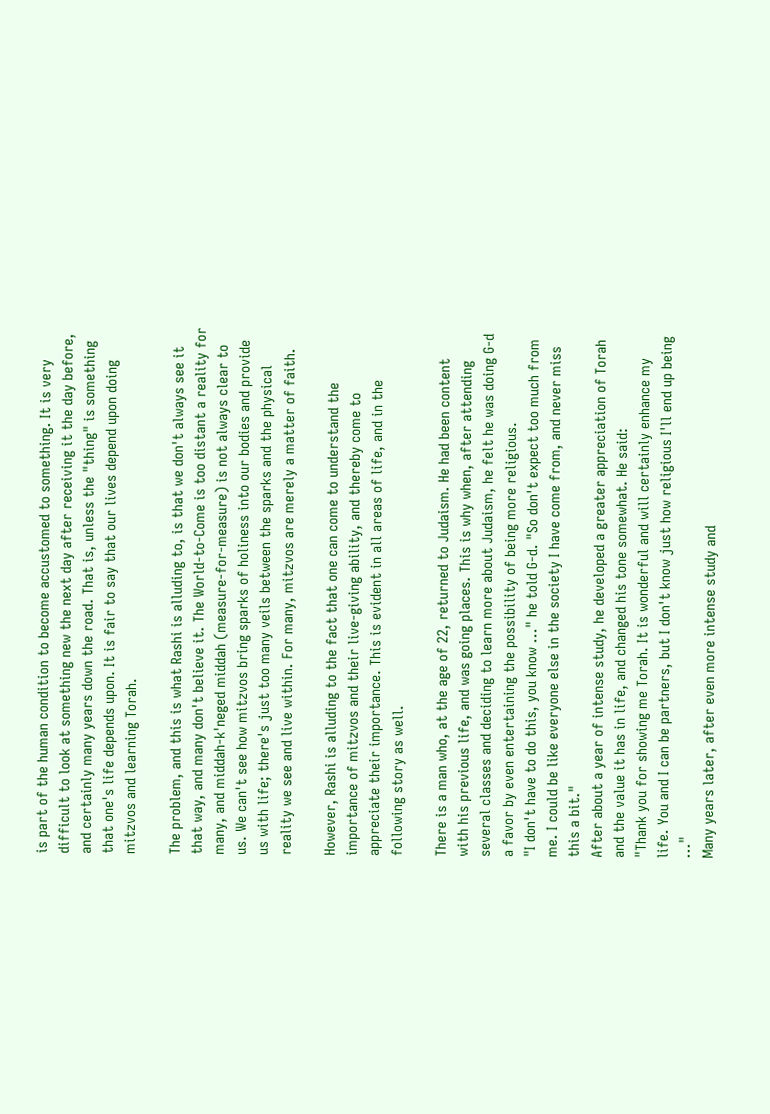is part of the human condition to become accustomed to something. It is very difficult to look at something new the next day after receiving it the day before, and certainly many years down the road. That is, unless the "thing" is something that one's life depends upon. It is fair to say that our lives depend upon doing mitzvos and learning Torah.

The problem, and this is what Rashi is alluding to, is that we don't always see it that way, and many don't believe it. The World-to-Come is too distant a reality for many, and middah-k'neged middah (measure-for-measure) is not always clear to us. We can't see how mitzvos bring sparks of holiness into our bodies and provide us with life; there's just too many veils between the sparks and the physical reality we see and live within. For many, mitzvos are merely a matter of faith.

However, Rashi is alluding to the fact that one can come to understand the importance of mitzvos and their live-giving ability, and thereby come to appreciate their importance. This is evident in all areas of life, and in the following story as well.

There is a man who, at the age of 22, returned to Judaism. He had been content with his previous life, and was going places. This is why when, after attending several classes and deciding to learn more about Judaism, he felt he was doing G-d a favor by even entertaining the possibility of being more religious.
"I don't have to do this, you know ..." he told G-d. "So don't expect too much from me. I could be like everyone else in the society I have come from, and never miss this a bit."
After about a year of intense study, he developed a greater appreciation of Torah and the value it has in life, and changed his tone somewhat. He said:
"Thank you for showing me Torah. It is wonderful and will certainly enhance my life. You and I can be partners, but I don't know just how religious I'll end up being ..."
Many years later, after even more intense study and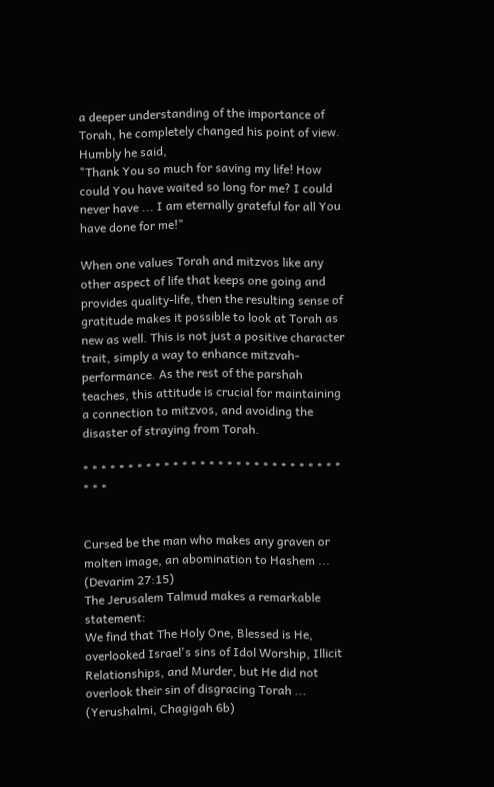a deeper understanding of the importance of Torah, he completely changed his point of view. Humbly he said,
"Thank You so much for saving my life! How could You have waited so long for me? I could never have ... I am eternally grateful for all You have done for me!"

When one values Torah and mitzvos like any other aspect of life that keeps one going and provides quality-life, then the resulting sense of gratitude makes it possible to look at Torah as new as well. This is not just a positive character trait, simply a way to enhance mitzvah-performance. As the rest of the parshah teaches, this attitude is crucial for maintaining a connection to mitzvos, and avoiding the disaster of straying from Torah.

* * * * * * * * * * * * * * * * * * * * * * * * * * * * * * * *


Cursed be the man who makes any graven or molten image, an abomination to Hashem ... (Devarim 27:15)
The Jerusalem Talmud makes a remarkable statement:
We find that The Holy One, Blessed is He, overlooked Israel's sins of Idol Worship, Illicit Relationships, and Murder, but He did not overlook their sin of disgracing Torah ... (Yerushalmi, Chagigah 6b)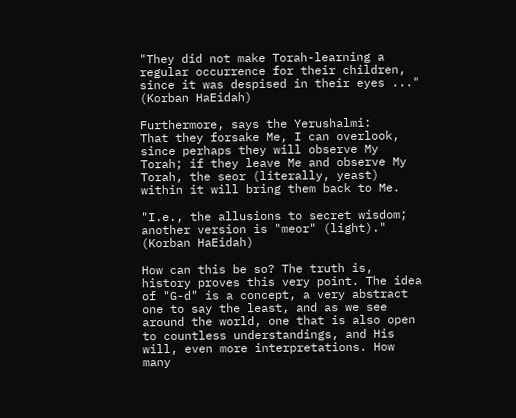"They did not make Torah-learning a regular occurrence for their children, since it was despised in their eyes ..." (Korban HaEidah)

Furthermore, says the Yerushalmi:
That they forsake Me, I can overlook, since perhaps they will observe My Torah; if they leave Me and observe My Torah, the seor (literally, yeast) within it will bring them back to Me.

"I.e., the allusions to secret wisdom; another version is "meor" (light)." (Korban HaEidah)

How can this be so? The truth is, history proves this very point. The idea of "G-d" is a concept, a very abstract one to say the least, and as we see around the world, one that is also open to countless understandings, and His will, even more interpretations. How many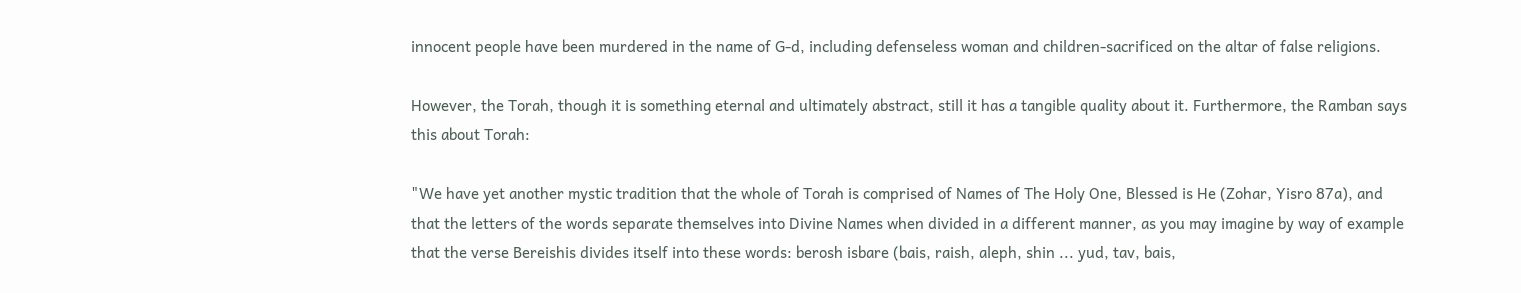innocent people have been murdered in the name of G-d, including defenseless woman and children-sacrificed on the altar of false religions.

However, the Torah, though it is something eternal and ultimately abstract, still it has a tangible quality about it. Furthermore, the Ramban says this about Torah:

"We have yet another mystic tradition that the whole of Torah is comprised of Names of The Holy One, Blessed is He (Zohar, Yisro 87a), and that the letters of the words separate themselves into Divine Names when divided in a different manner, as you may imagine by way of example that the verse Bereishis divides itself into these words: berosh isbare (bais, raish, aleph, shin ... yud, tav, bais,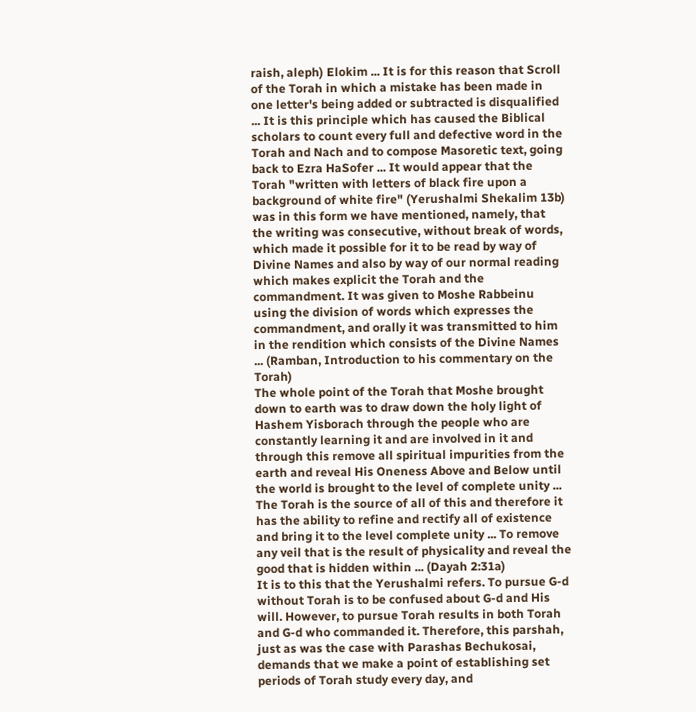raish, aleph) Elokim ... It is for this reason that Scroll of the Torah in which a mistake has been made in one letter's being added or subtracted is disqualified ... It is this principle which has caused the Biblical scholars to count every full and defective word in the Torah and Nach and to compose Masoretic text, going back to Ezra HaSofer ... It would appear that the Torah "written with letters of black fire upon a background of white fire" (Yerushalmi Shekalim 13b) was in this form we have mentioned, namely, that the writing was consecutive, without break of words, which made it possible for it to be read by way of Divine Names and also by way of our normal reading which makes explicit the Torah and the commandment. It was given to Moshe Rabbeinu using the division of words which expresses the commandment, and orally it was transmitted to him in the rendition which consists of the Divine Names ... (Ramban, Introduction to his commentary on the Torah)
The whole point of the Torah that Moshe brought down to earth was to draw down the holy light of Hashem Yisborach through the people who are constantly learning it and are involved in it and through this remove all spiritual impurities from the earth and reveal His Oneness Above and Below until the world is brought to the level of complete unity ... The Torah is the source of all of this and therefore it has the ability to refine and rectify all of existence and bring it to the level complete unity ... To remove any veil that is the result of physicality and reveal the good that is hidden within ... (Dayah 2:31a)
It is to this that the Yerushalmi refers. To pursue G-d without Torah is to be confused about G-d and His will. However, to pursue Torah results in both Torah and G-d who commanded it. Therefore, this parshah, just as was the case with Parashas Bechukosai, demands that we make a point of establishing set periods of Torah study every day, and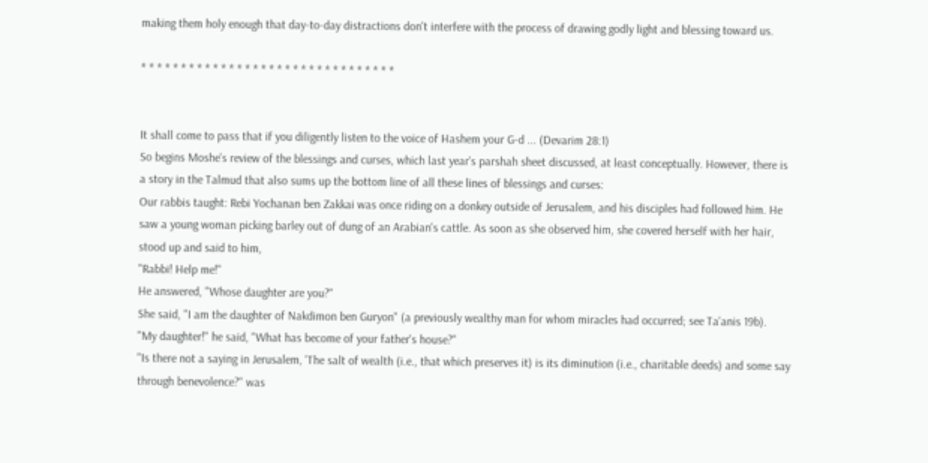making them holy enough that day-to-day distractions don't interfere with the process of drawing godly light and blessing toward us.

* * * * * * * * * * * * * * * * * * * * * * * * * * * * * * * *


It shall come to pass that if you diligently listen to the voice of Hashem your G-d ... (Devarim 28:1)
So begins Moshe's review of the blessings and curses, which last year's parshah sheet discussed, at least conceptually. However, there is a story in the Talmud that also sums up the bottom line of all these lines of blessings and curses:
Our rabbis taught: Rebi Yochanan ben Zakkai was once riding on a donkey outside of Jerusalem, and his disciples had followed him. He saw a young woman picking barley out of dung of an Arabian's cattle. As soon as she observed him, she covered herself with her hair, stood up and said to him,
"Rabbi! Help me!"
He answered, "Whose daughter are you?"
She said, "I am the daughter of Nakdimon ben Guryon" (a previously wealthy man for whom miracles had occurred; see Ta'anis 19b).
"My daughter!" he said, "What has become of your father's house?"
"Is there not a saying in Jerusalem, 'The salt of wealth (i.e., that which preserves it) is its diminution (i.e., charitable deeds) and some say through benevolence?" was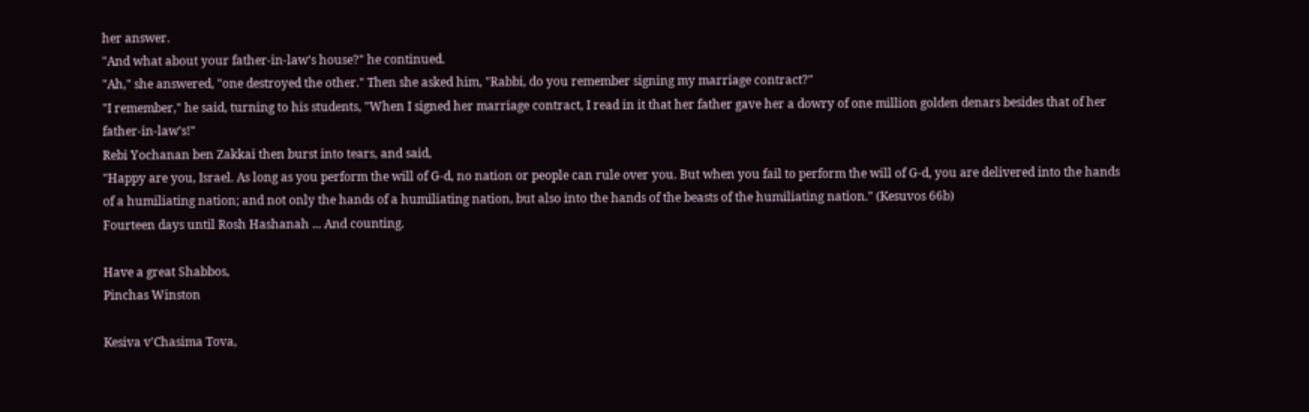her answer.
"And what about your father-in-law's house?" he continued.
"Ah," she answered, "one destroyed the other." Then she asked him, "Rabbi, do you remember signing my marriage contract?"
"I remember," he said, turning to his students, "When I signed her marriage contract, I read in it that her father gave her a dowry of one million golden denars besides that of her father-in-law's!"
Rebi Yochanan ben Zakkai then burst into tears, and said,
"Happy are you, Israel. As long as you perform the will of G-d, no nation or people can rule over you. But when you fail to perform the will of G-d, you are delivered into the hands of a humiliating nation; and not only the hands of a humiliating nation, but also into the hands of the beasts of the humiliating nation." (Kesuvos 66b)
Fourteen days until Rosh Hashanah ... And counting.

Have a great Shabbos,
Pinchas Winston

Kesiva v'Chasima Tova,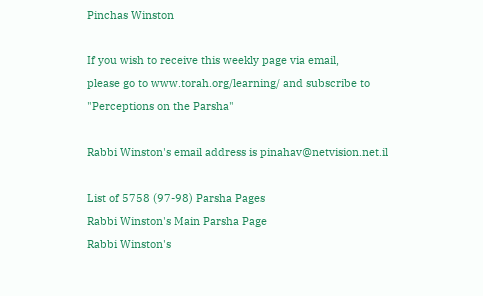Pinchas Winston

If you wish to receive this weekly page via email,
please go to www.torah.org/learning/ and subscribe to "Perceptions on the Parsha"

Rabbi Winston's email address is pinahav@netvision.net.il

List of 5758 (97-98) Parsha Pages
Rabbi Winston's Main Parsha Page
Rabbi Winston's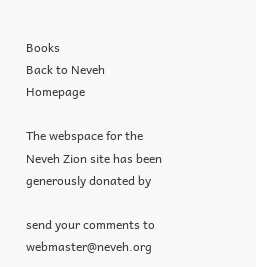Books
Back to Neveh Homepage

The webspace for the Neveh Zion site has been generously donated by

send your comments to webmaster@neveh.org